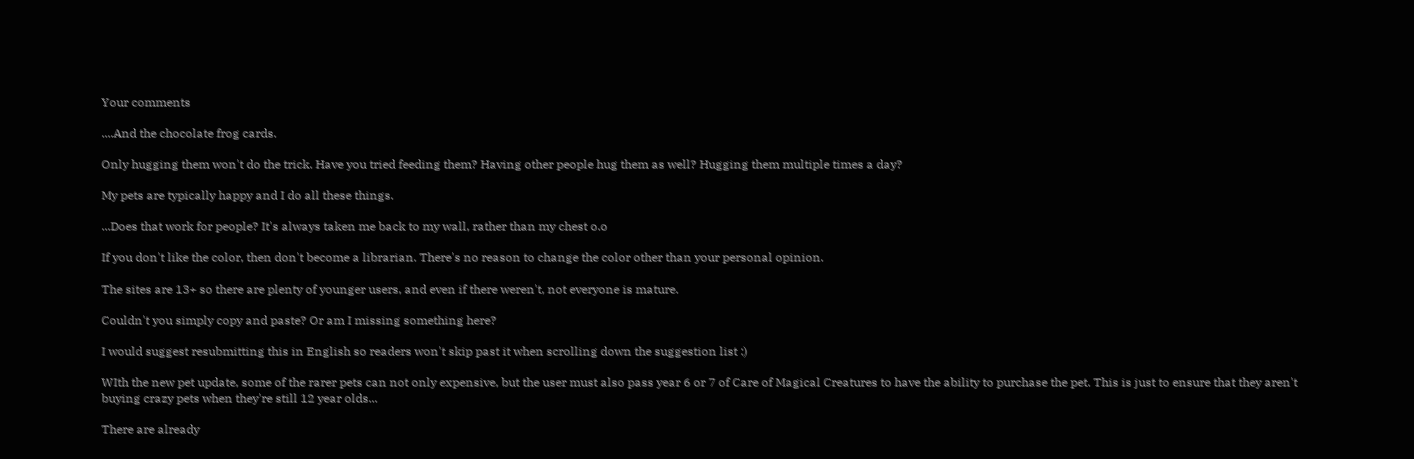Your comments

....And the chocolate frog cards.

Only hugging them won't do the trick. Have you tried feeding them? Having other people hug them as well? Hugging them multiple times a day?

My pets are typically happy and I do all these things.

...Does that work for people? It's always taken me back to my wall, rather than my chest o.o

If you don't like the color, then don't become a librarian. There's no reason to change the color other than your personal opinion.

The sites are 13+ so there are plenty of younger users, and even if there weren't, not everyone is mature.

Couldn't you simply copy and paste? Or am I missing something here?

I would suggest resubmitting this in English so readers won't skip past it when scrolling down the suggestion list :)

WIth the new pet update, some of the rarer pets can not only expensive, but the user must also pass year 6 or 7 of Care of Magical Creatures to have the ability to purchase the pet. This is just to ensure that they aren't buying crazy pets when they're still 12 year olds...

There are already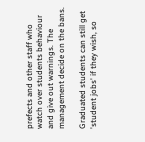prefects and other staff who watch over students behaviour and give out warnings. The management decide on the bans.

Graduated students can still get 'student jobs' if they wish, so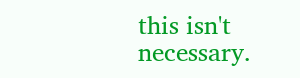this isn't necessary.